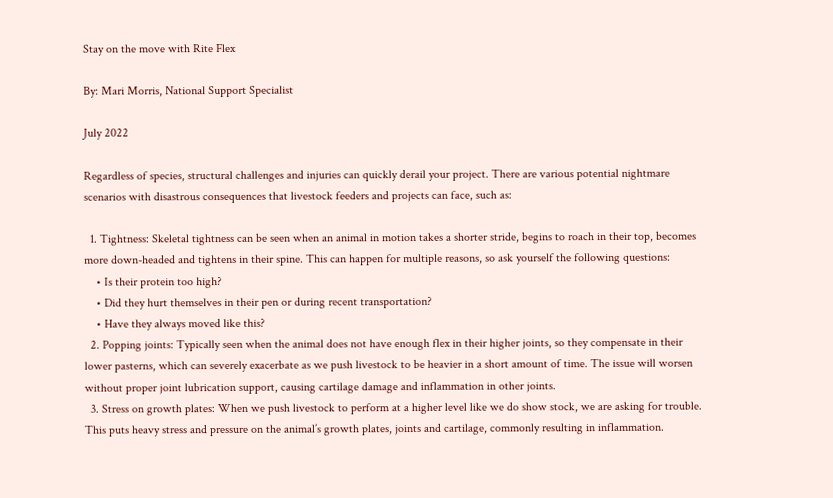Stay on the move with Rite Flex

By: Mari Morris, National Support Specialist

July 2022

Regardless of species, structural challenges and injuries can quickly derail your project. There are various potential nightmare scenarios with disastrous consequences that livestock feeders and projects can face, such as:

  1. Tightness: Skeletal tightness can be seen when an animal in motion takes a shorter stride, begins to roach in their top, becomes more down-headed and tightens in their spine. This can happen for multiple reasons, so ask yourself the following questions:
    • Is their protein too high?
    • Did they hurt themselves in their pen or during recent transportation?
    • Have they always moved like this?
  2. Popping joints: Typically seen when the animal does not have enough flex in their higher joints, so they compensate in their lower pasterns, which can severely exacerbate as we push livestock to be heavier in a short amount of time. The issue will worsen without proper joint lubrication support, causing cartilage damage and inflammation in other joints.
  3. Stress on growth plates: When we push livestock to perform at a higher level like we do show stock, we are asking for trouble. This puts heavy stress and pressure on the animal’s growth plates, joints and cartilage, commonly resulting in inflammation.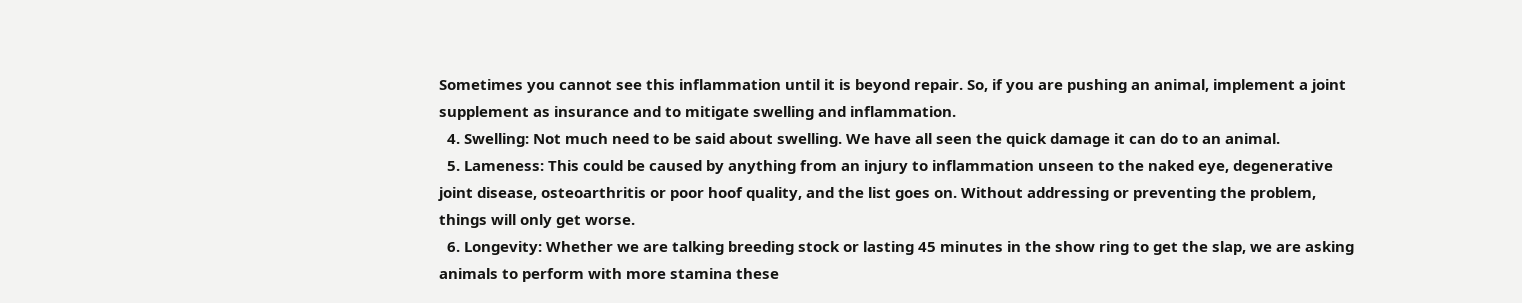Sometimes you cannot see this inflammation until it is beyond repair. So, if you are pushing an animal, implement a joint supplement as insurance and to mitigate swelling and inflammation.
  4. Swelling: Not much need to be said about swelling. We have all seen the quick damage it can do to an animal.
  5. Lameness: This could be caused by anything from an injury to inflammation unseen to the naked eye, degenerative joint disease, osteoarthritis or poor hoof quality, and the list goes on. Without addressing or preventing the problem, things will only get worse.
  6. Longevity: Whether we are talking breeding stock or lasting 45 minutes in the show ring to get the slap, we are asking animals to perform with more stamina these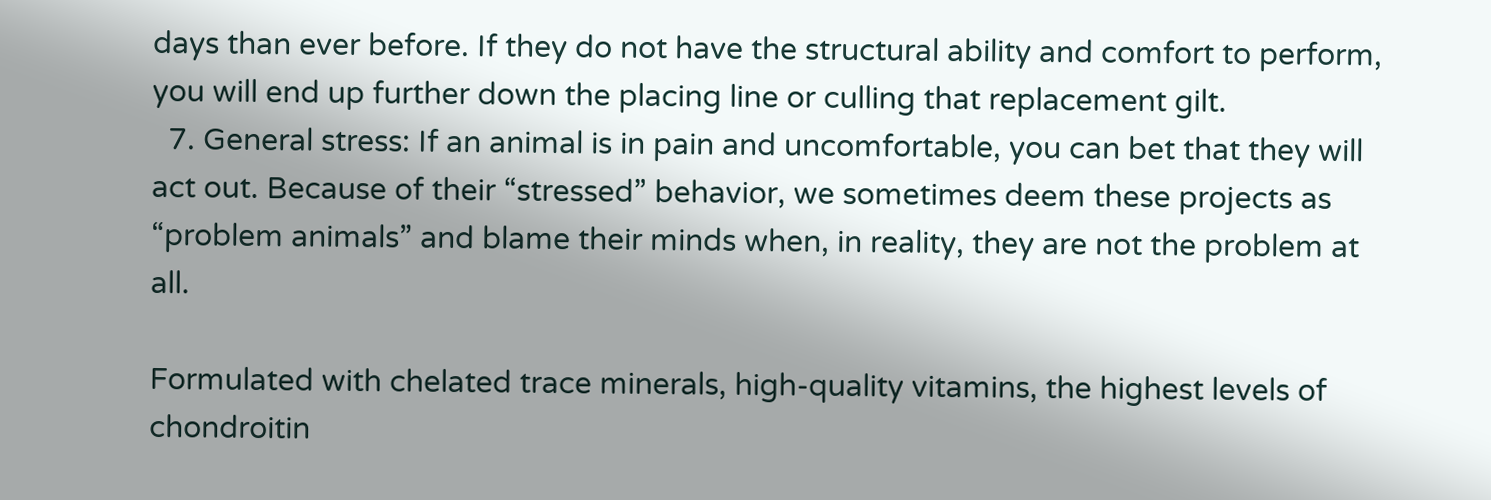days than ever before. If they do not have the structural ability and comfort to perform, you will end up further down the placing line or culling that replacement gilt.
  7. General stress: If an animal is in pain and uncomfortable, you can bet that they will act out. Because of their “stressed” behavior, we sometimes deem these projects as “problem animals” and blame their minds when, in reality, they are not the problem at all.

Formulated with chelated trace minerals, high-quality vitamins, the highest levels of chondroitin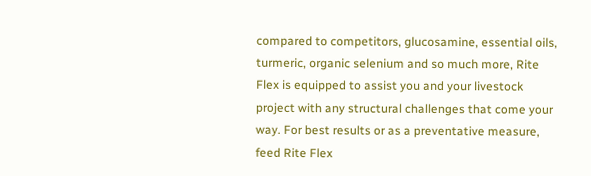compared to competitors, glucosamine, essential oils, turmeric, organic selenium and so much more, Rite Flex is equipped to assist you and your livestock project with any structural challenges that come your way. For best results or as a preventative measure, feed Rite Flex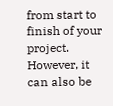from start to finish of your project. However, it can also be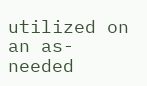utilized on an as-needed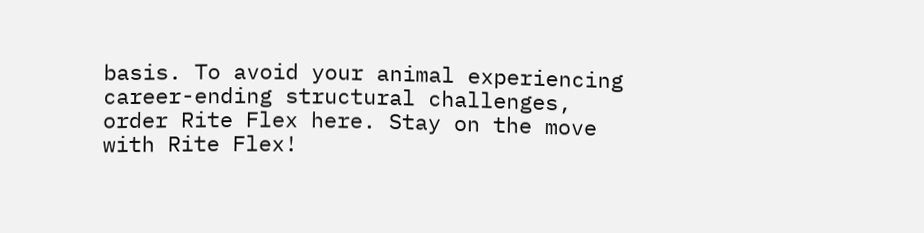basis. To avoid your animal experiencing career-ending structural challenges, order Rite Flex here. Stay on the move with Rite Flex!